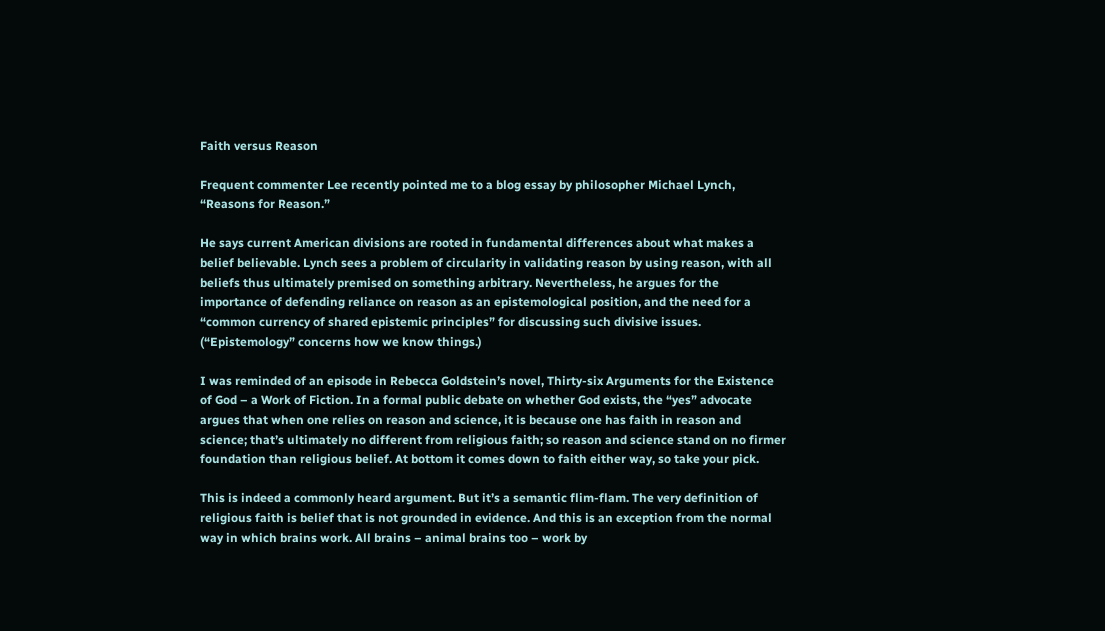Faith versus Reason

Frequent commenter Lee recently pointed me to a blog essay by philosopher Michael Lynch, “Reasons for Reason.”

He says current American divisions are rooted in fundamental differences about what makes a belief believable. Lynch sees a problem of circularity in validating reason by using reason, with all beliefs thus ultimately premised on something arbitrary. Nevertheless, he argues for the importance of defending reliance on reason as an epistemological position, and the need for a “common currency of shared epistemic principles” for discussing such divisive issues. (“Epistemology” concerns how we know things.)

I was reminded of an episode in Rebecca Goldstein’s novel, Thirty-six Arguments for the Existence of God – a Work of Fiction. In a formal public debate on whether God exists, the “yes” advocate argues that when one relies on reason and science, it is because one has faith in reason and science; that’s ultimately no different from religious faith; so reason and science stand on no firmer foundation than religious belief. At bottom it comes down to faith either way, so take your pick.

This is indeed a commonly heard argument. But it’s a semantic flim-flam. The very definition of religious faith is belief that is not grounded in evidence. And this is an exception from the normal way in which brains work. All brains – animal brains too – work by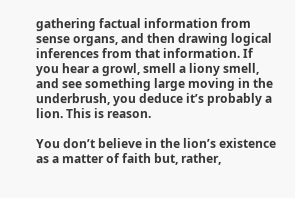gathering factual information from sense organs, and then drawing logical inferences from that information. If you hear a growl, smell a liony smell, and see something large moving in the underbrush, you deduce it’s probably a lion. This is reason.

You don’t believe in the lion’s existence as a matter of faith but, rather,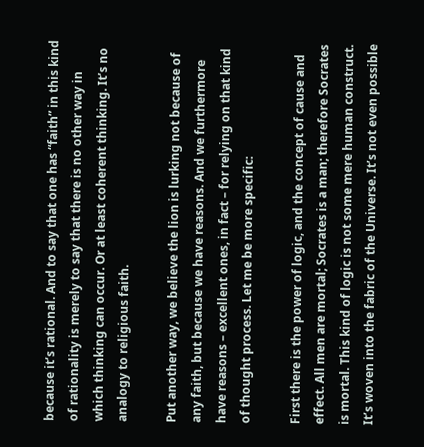because it’s rational. And to say that one has “faith” in this kind of rationality is merely to say that there is no other way in which thinking can occur. Or at least coherent thinking. It’s no analogy to religious faith.

Put another way, we believe the lion is lurking not because of any faith, but because we have reasons. And we furthermore have reasons – excellent ones, in fact – for relying on that kind of thought process. Let me be more specific:

First there is the power of logic, and the concept of cause and effect. All men are mortal; Socrates is a man; therefore Socrates is mortal. This kind of logic is not some mere human construct. It’s woven into the fabric of the Universe. It’s not even possible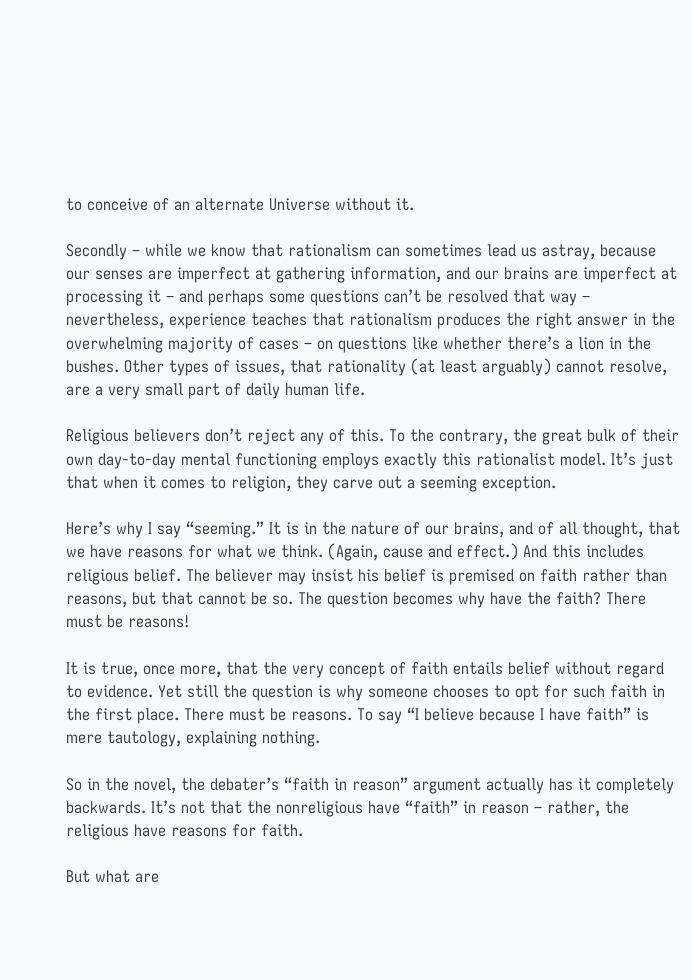to conceive of an alternate Universe without it.

Secondly – while we know that rationalism can sometimes lead us astray, because our senses are imperfect at gathering information, and our brains are imperfect at processing it – and perhaps some questions can’t be resolved that way – nevertheless, experience teaches that rationalism produces the right answer in the overwhelming majority of cases – on questions like whether there’s a lion in the bushes. Other types of issues, that rationality (at least arguably) cannot resolve, are a very small part of daily human life.

Religious believers don’t reject any of this. To the contrary, the great bulk of their own day-to-day mental functioning employs exactly this rationalist model. It’s just that when it comes to religion, they carve out a seeming exception.

Here’s why I say “seeming.” It is in the nature of our brains, and of all thought, that we have reasons for what we think. (Again, cause and effect.) And this includes religious belief. The believer may insist his belief is premised on faith rather than reasons, but that cannot be so. The question becomes why have the faith? There must be reasons!

It is true, once more, that the very concept of faith entails belief without regard to evidence. Yet still the question is why someone chooses to opt for such faith in the first place. There must be reasons. To say “I believe because I have faith” is mere tautology, explaining nothing.

So in the novel, the debater’s “faith in reason” argument actually has it completely backwards. It’s not that the nonreligious have “faith” in reason – rather, the religious have reasons for faith.

But what are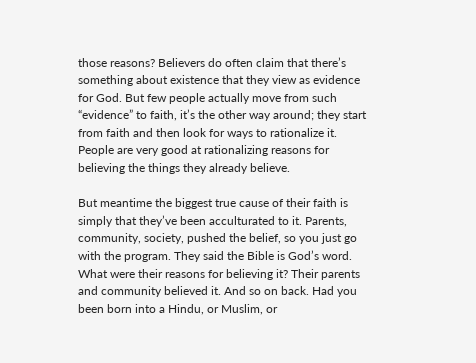those reasons? Believers do often claim that there’s something about existence that they view as evidence for God. But few people actually move from such “evidence” to faith, it’s the other way around; they start from faith and then look for ways to rationalize it. People are very good at rationalizing reasons for believing the things they already believe.

But meantime the biggest true cause of their faith is simply that they’ve been acculturated to it. Parents, community, society, pushed the belief, so you just go with the program. They said the Bible is God’s word. What were their reasons for believing it? Their parents and community believed it. And so on back. Had you been born into a Hindu, or Muslim, or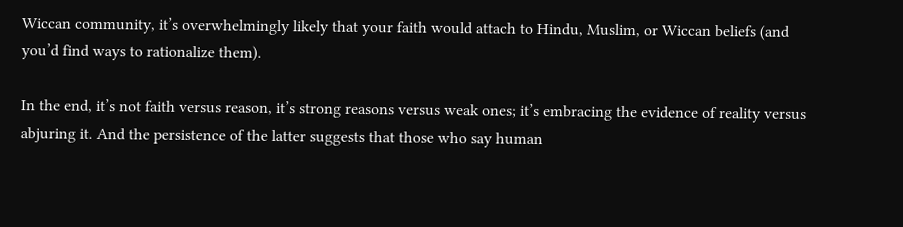Wiccan community, it’s overwhelmingly likely that your faith would attach to Hindu, Muslim, or Wiccan beliefs (and you’d find ways to rationalize them).

In the end, it’s not faith versus reason, it’s strong reasons versus weak ones; it’s embracing the evidence of reality versus abjuring it. And the persistence of the latter suggests that those who say human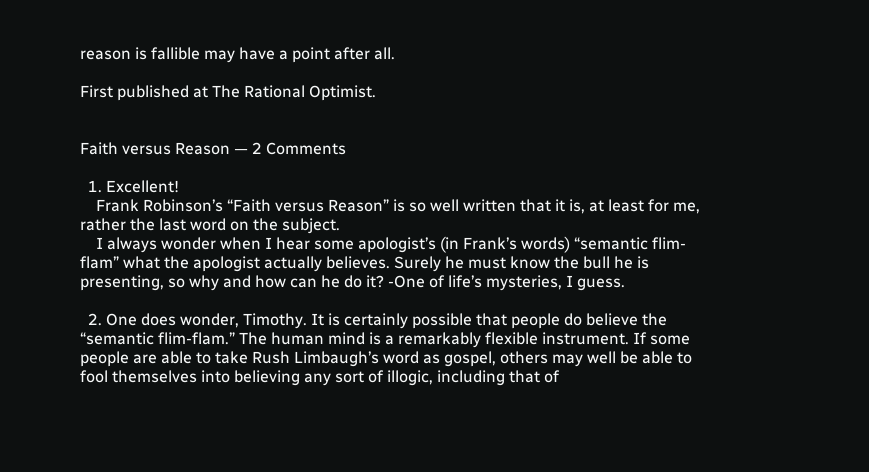reason is fallible may have a point after all.

First published at The Rational Optimist.


Faith versus Reason — 2 Comments

  1. Excellent!
    Frank Robinson’s “Faith versus Reason” is so well written that it is, at least for me, rather the last word on the subject.
    I always wonder when I hear some apologist’s (in Frank’s words) “semantic flim-flam” what the apologist actually believes. Surely he must know the bull he is presenting, so why and how can he do it? -One of life’s mysteries, I guess.

  2. One does wonder, Timothy. It is certainly possible that people do believe the “semantic flim-flam.” The human mind is a remarkably flexible instrument. If some people are able to take Rush Limbaugh’s word as gospel, others may well be able to fool themselves into believing any sort of illogic, including that of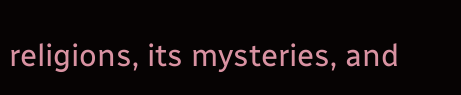religions, its mysteries, and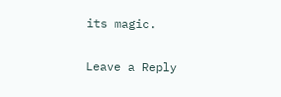its magic.

Leave a Reply